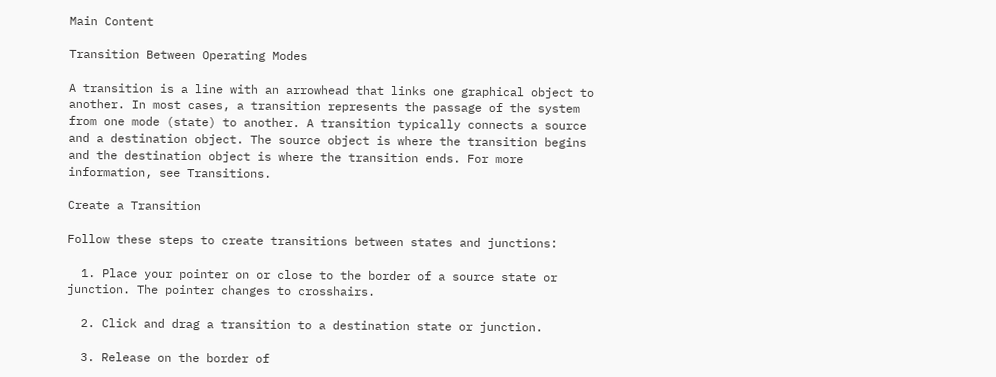Main Content

Transition Between Operating Modes

A transition is a line with an arrowhead that links one graphical object to another. In most cases, a transition represents the passage of the system from one mode (state) to another. A transition typically connects a source and a destination object. The source object is where the transition begins and the destination object is where the transition ends. For more information, see Transitions.

Create a Transition

Follow these steps to create transitions between states and junctions:

  1. Place your pointer on or close to the border of a source state or junction. The pointer changes to crosshairs.

  2. Click and drag a transition to a destination state or junction.

  3. Release on the border of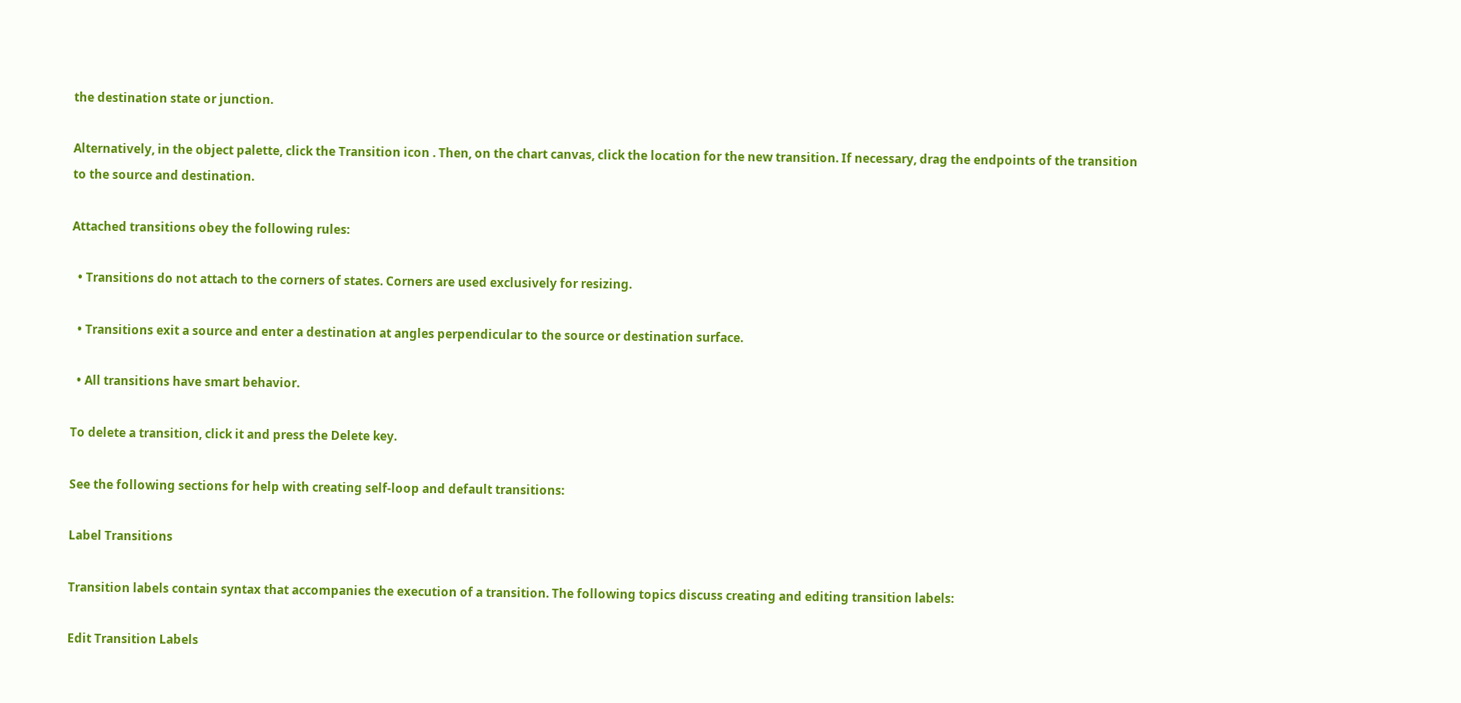the destination state or junction.

Alternatively, in the object palette, click the Transition icon . Then, on the chart canvas, click the location for the new transition. If necessary, drag the endpoints of the transition to the source and destination.

Attached transitions obey the following rules:

  • Transitions do not attach to the corners of states. Corners are used exclusively for resizing.

  • Transitions exit a source and enter a destination at angles perpendicular to the source or destination surface.

  • All transitions have smart behavior.

To delete a transition, click it and press the Delete key.

See the following sections for help with creating self-loop and default transitions:

Label Transitions

Transition labels contain syntax that accompanies the execution of a transition. The following topics discuss creating and editing transition labels:

Edit Transition Labels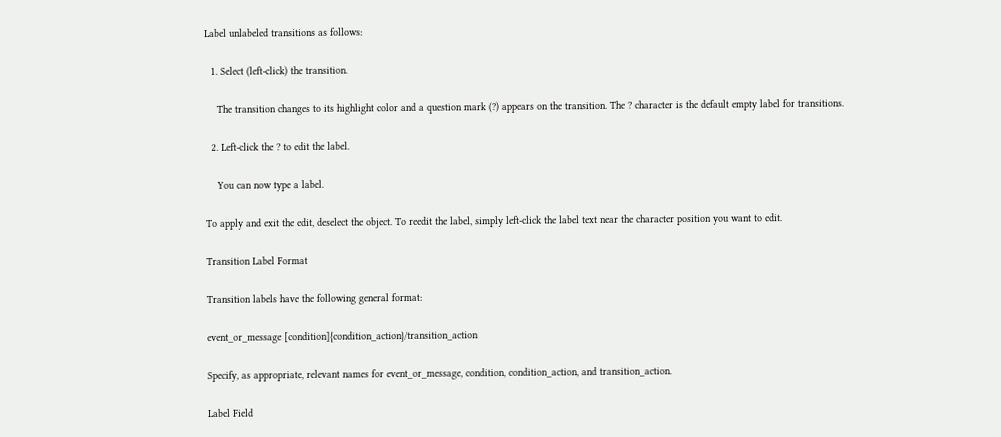Label unlabeled transitions as follows:

  1. Select (left-click) the transition.

    The transition changes to its highlight color and a question mark (?) appears on the transition. The ? character is the default empty label for transitions.

  2. Left-click the ? to edit the label.

    You can now type a label.

To apply and exit the edit, deselect the object. To reedit the label, simply left-click the label text near the character position you want to edit.

Transition Label Format

Transition labels have the following general format:

event_or_message [condition]{condition_action}/transition_action

Specify, as appropriate, relevant names for event_or_message, condition, condition_action, and transition_action.

Label Field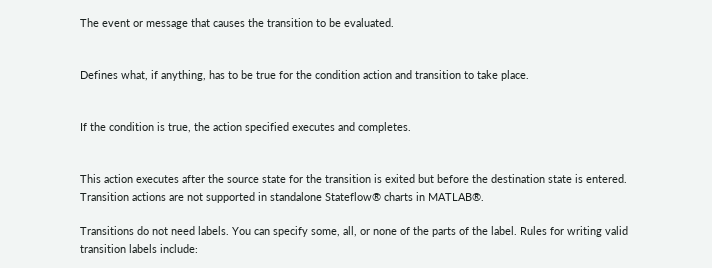The event or message that causes the transition to be evaluated.


Defines what, if anything, has to be true for the condition action and transition to take place.


If the condition is true, the action specified executes and completes.


This action executes after the source state for the transition is exited but before the destination state is entered. Transition actions are not supported in standalone Stateflow® charts in MATLAB®.

Transitions do not need labels. You can specify some, all, or none of the parts of the label. Rules for writing valid transition labels include: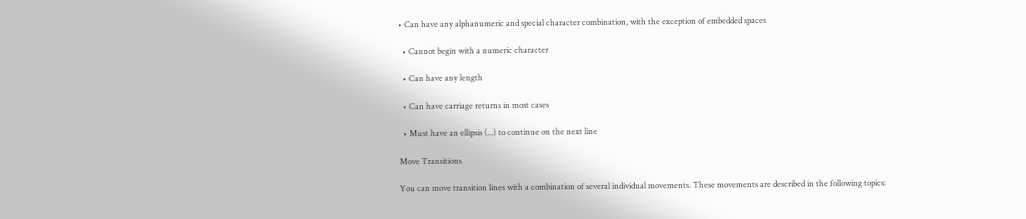• Can have any alphanumeric and special character combination, with the exception of embedded spaces

  • Cannot begin with a numeric character

  • Can have any length

  • Can have carriage returns in most cases

  • Must have an ellipsis (...) to continue on the next line

Move Transitions

You can move transition lines with a combination of several individual movements. These movements are described in the following topics: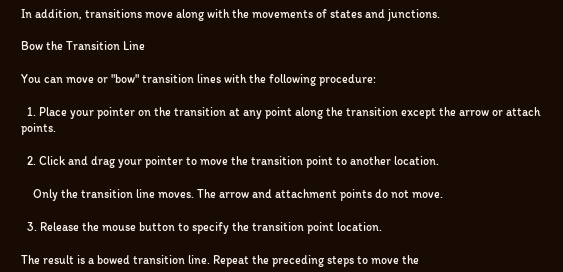In addition, transitions move along with the movements of states and junctions.

Bow the Transition Line

You can move or "bow" transition lines with the following procedure:

  1. Place your pointer on the transition at any point along the transition except the arrow or attach points.

  2. Click and drag your pointer to move the transition point to another location.

    Only the transition line moves. The arrow and attachment points do not move.

  3. Release the mouse button to specify the transition point location.

The result is a bowed transition line. Repeat the preceding steps to move the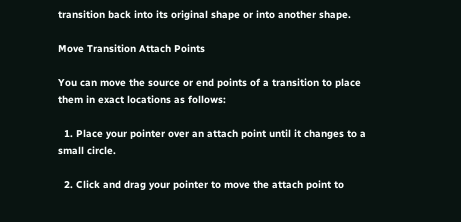transition back into its original shape or into another shape.

Move Transition Attach Points

You can move the source or end points of a transition to place them in exact locations as follows:

  1. Place your pointer over an attach point until it changes to a small circle.

  2. Click and drag your pointer to move the attach point to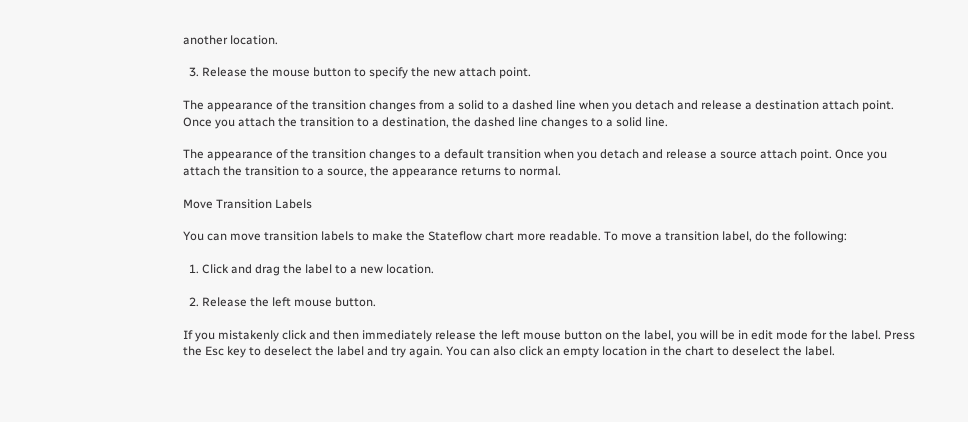another location.

  3. Release the mouse button to specify the new attach point.

The appearance of the transition changes from a solid to a dashed line when you detach and release a destination attach point. Once you attach the transition to a destination, the dashed line changes to a solid line.

The appearance of the transition changes to a default transition when you detach and release a source attach point. Once you attach the transition to a source, the appearance returns to normal.

Move Transition Labels

You can move transition labels to make the Stateflow chart more readable. To move a transition label, do the following:

  1. Click and drag the label to a new location.

  2. Release the left mouse button.

If you mistakenly click and then immediately release the left mouse button on the label, you will be in edit mode for the label. Press the Esc key to deselect the label and try again. You can also click an empty location in the chart to deselect the label.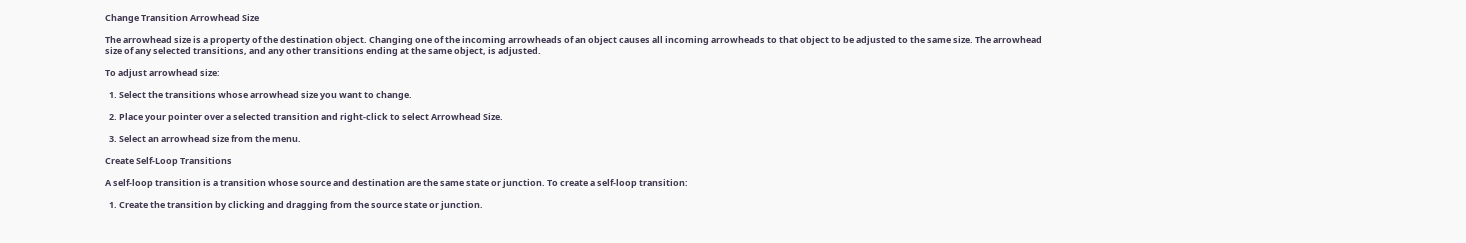Change Transition Arrowhead Size

The arrowhead size is a property of the destination object. Changing one of the incoming arrowheads of an object causes all incoming arrowheads to that object to be adjusted to the same size. The arrowhead size of any selected transitions, and any other transitions ending at the same object, is adjusted.

To adjust arrowhead size:

  1. Select the transitions whose arrowhead size you want to change.

  2. Place your pointer over a selected transition and right-click to select Arrowhead Size.

  3. Select an arrowhead size from the menu.

Create Self-Loop Transitions

A self-loop transition is a transition whose source and destination are the same state or junction. To create a self-loop transition:

  1. Create the transition by clicking and dragging from the source state or junction.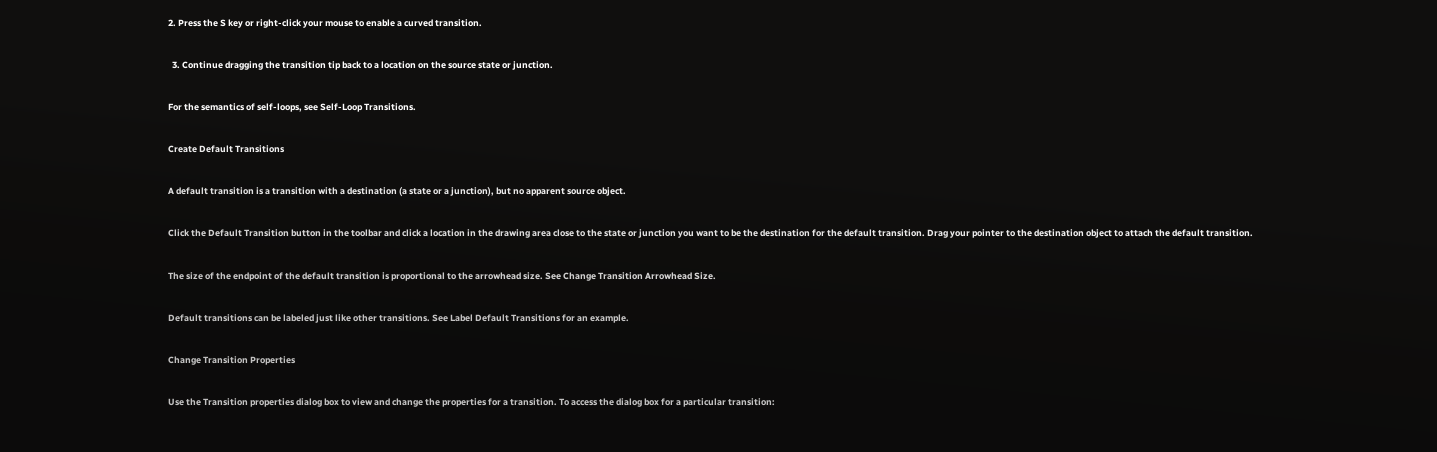2. Press the S key or right-click your mouse to enable a curved transition.

  3. Continue dragging the transition tip back to a location on the source state or junction.

For the semantics of self-loops, see Self-Loop Transitions.

Create Default Transitions

A default transition is a transition with a destination (a state or a junction), but no apparent source object.

Click the Default Transition button in the toolbar and click a location in the drawing area close to the state or junction you want to be the destination for the default transition. Drag your pointer to the destination object to attach the default transition.

The size of the endpoint of the default transition is proportional to the arrowhead size. See Change Transition Arrowhead Size.

Default transitions can be labeled just like other transitions. See Label Default Transitions for an example.

Change Transition Properties

Use the Transition properties dialog box to view and change the properties for a transition. To access the dialog box for a particular transition: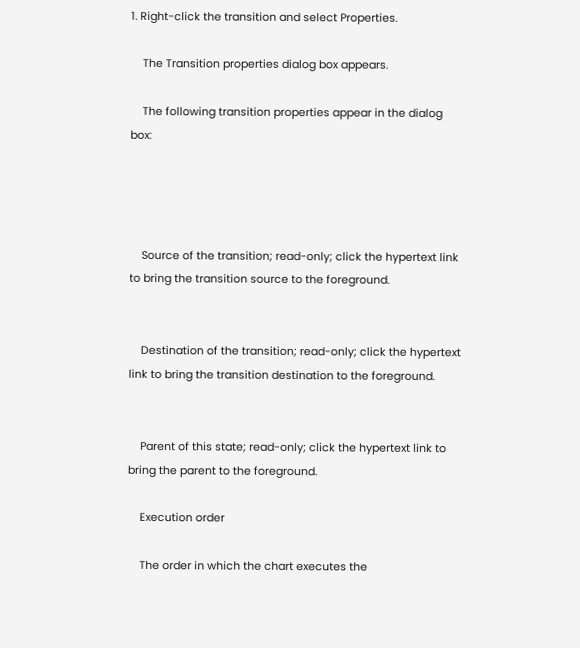1. Right-click the transition and select Properties.

    The Transition properties dialog box appears.

    The following transition properties appear in the dialog box:




    Source of the transition; read-only; click the hypertext link to bring the transition source to the foreground.


    Destination of the transition; read-only; click the hypertext link to bring the transition destination to the foreground.


    Parent of this state; read-only; click the hypertext link to bring the parent to the foreground.

    Execution order

    The order in which the chart executes the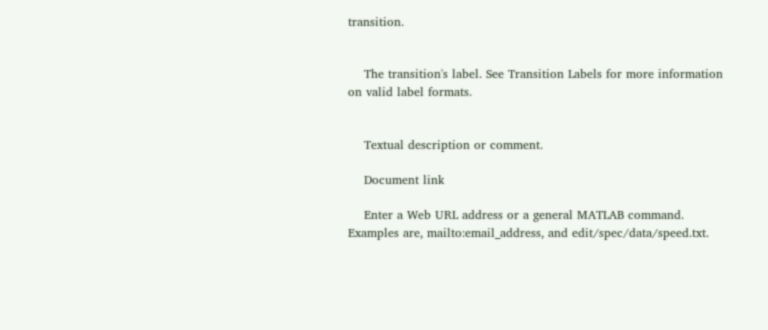transition.


    The transition's label. See Transition Labels for more information on valid label formats.


    Textual description or comment.

    Document link

    Enter a Web URL address or a general MATLAB command. Examples are, mailto:email_address, and edit/spec/data/speed.txt.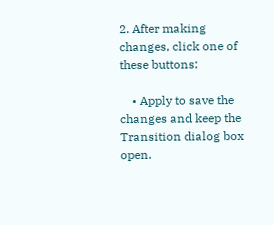2. After making changes, click one of these buttons:

    • Apply to save the changes and keep the Transition dialog box open.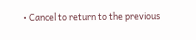• Cancel to return to the previous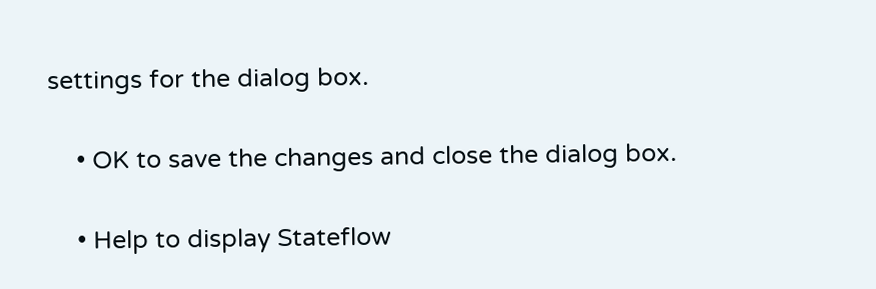settings for the dialog box.

    • OK to save the changes and close the dialog box.

    • Help to display Stateflow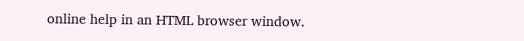online help in an HTML browser window.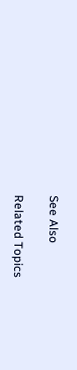See Also

Related Topics